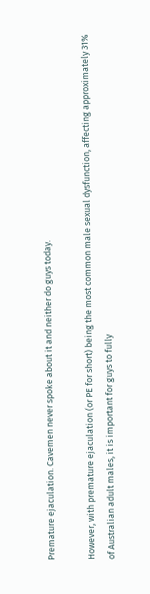Premature ejaculation. Cavemen never spoke about it and neither do guys today.

However, with premature ejaculation (or PE for short) being the most common male sexual dysfunction, affecting approximately 31% of Australian adult males, it is important for guys to fully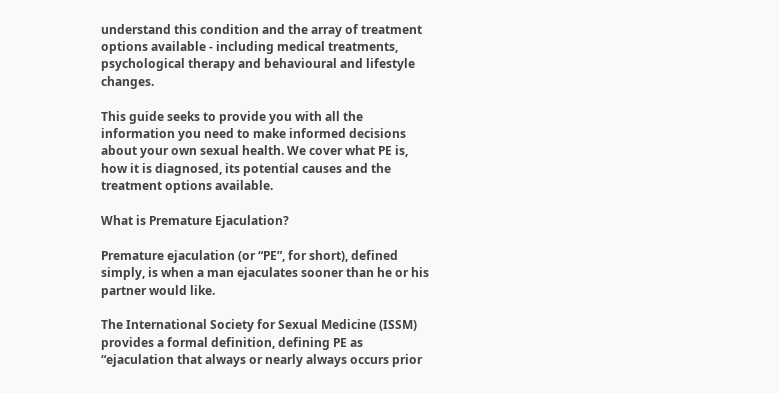understand this condition and the array of treatment options available - including medical treatments, psychological therapy and behavioural and lifestyle changes.

This guide seeks to provide you with all the information you need to make informed decisions about your own sexual health. We cover what PE is, how it is diagnosed, its potential causes and the treatment options available.

What is Premature Ejaculation?

Premature ejaculation (or “PE”, for short), defined simply, is when a man ejaculates sooner than he or his partner would like.

The International Society for Sexual Medicine (ISSM) provides a formal definition, defining PE as
“ejaculation that always or nearly always occurs prior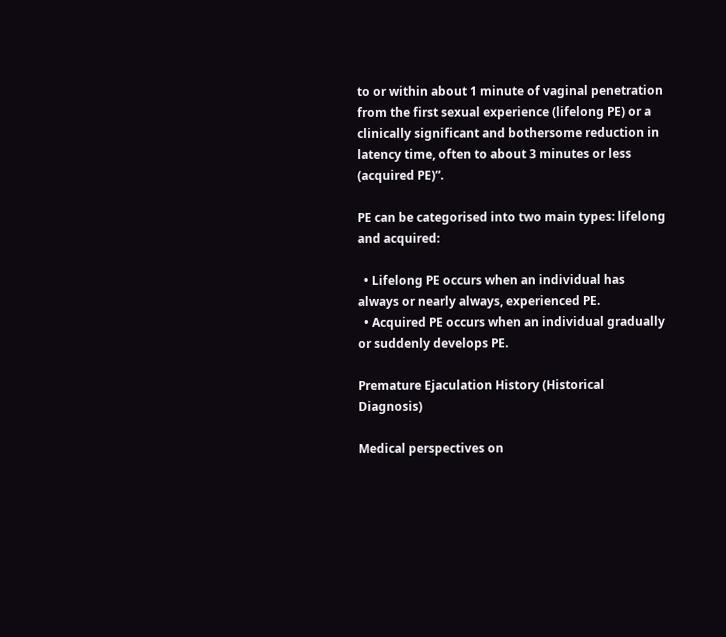to or within about 1 minute of vaginal penetration from the first sexual experience (lifelong PE) or a clinically significant and bothersome reduction in latency time, often to about 3 minutes or less (acquired PE)”.

PE can be categorised into two main types: lifelong and acquired:

  • Lifelong PE occurs when an individual has always or nearly always, experienced PE.
  • Acquired PE occurs when an individual gradually or suddenly develops PE.

Premature Ejaculation History (Historical Diagnosis)

Medical perspectives on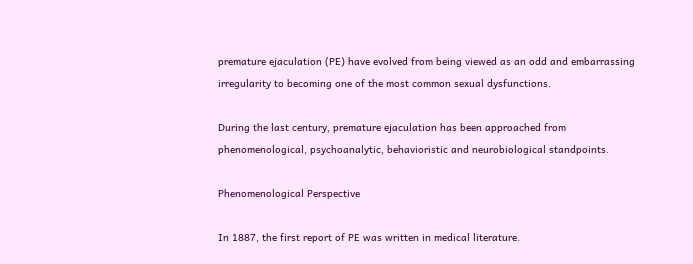premature ejaculation (PE) have evolved from being viewed as an odd and embarrassing irregularity to becoming one of the most common sexual dysfunctions.

During the last century, premature ejaculation has been approached from phenomenological, psychoanalytic, behavioristic and neurobiological standpoints.

Phenomenological Perspective

In 1887, the first report of PE was written in medical literature.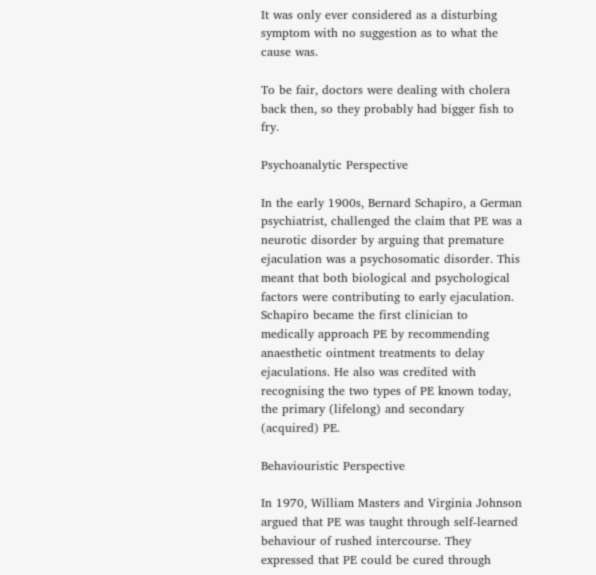It was only ever considered as a disturbing symptom with no suggestion as to what the cause was.

To be fair, doctors were dealing with cholera back then, so they probably had bigger fish to fry.

Psychoanalytic Perspective

In the early 1900s, Bernard Schapiro, a German psychiatrist, challenged the claim that PE was a neurotic disorder by arguing that premature ejaculation was a psychosomatic disorder. This meant that both biological and psychological factors were contributing to early ejaculation. Schapiro became the first clinician to medically approach PE by recommending anaesthetic ointment treatments to delay ejaculations. He also was credited with recognising the two types of PE known today, the primary (lifelong) and secondary (acquired) PE.

Behaviouristic Perspective

In 1970, William Masters and Virginia Johnson argued that PE was taught through self-learned behaviour of rushed intercourse. They expressed that PE could be cured through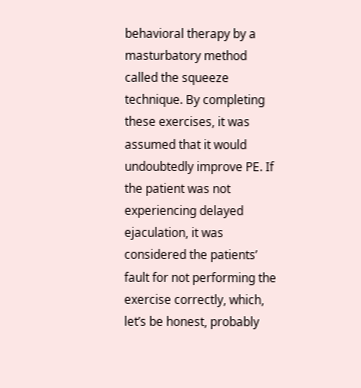behavioral therapy by a masturbatory method called the squeeze technique. By completing these exercises, it was assumed that it would undoubtedly improve PE. If the patient was not experiencing delayed ejaculation, it was considered the patients’ fault for not performing the exercise correctly, which, let’s be honest, probably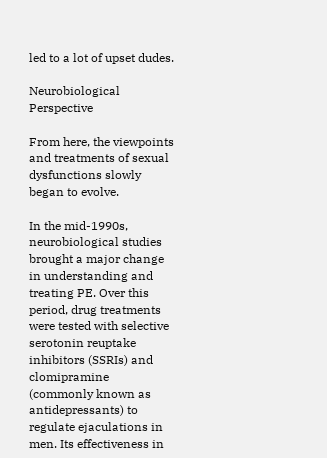led to a lot of upset dudes.

Neurobiological Perspective

From here, the viewpoints and treatments of sexual dysfunctions slowly began to evolve.

In the mid-1990s, neurobiological studies brought a major change in understanding and treating PE. Over this period, drug treatments were tested with selective serotonin reuptake inhibitors (SSRIs) and clomipramine (commonly known as antidepressants) to regulate ejaculations in men. Its effectiveness in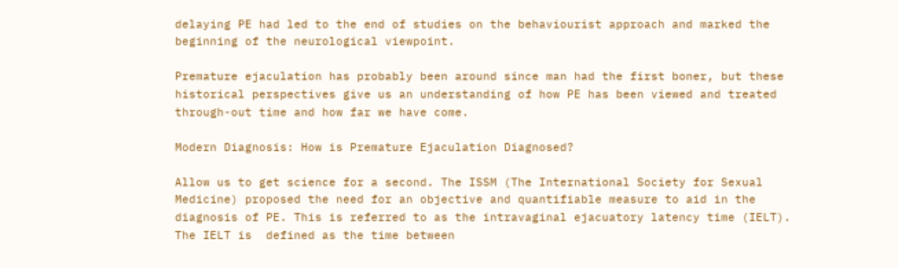delaying PE had led to the end of studies on the behaviourist approach and marked the beginning of the neurological viewpoint.

Premature ejaculation has probably been around since man had the first boner, but these historical perspectives give us an understanding of how PE has been viewed and treated through-out time and how far we have come.

Modern Diagnosis: How is Premature Ejaculation Diagnosed?

Allow us to get science for a second. The ISSM (The International Society for Sexual Medicine) proposed the need for an objective and quantifiable measure to aid in the diagnosis of PE. This is referred to as the intravaginal ejacuatory latency time (IELT). The IELT is  defined as the time between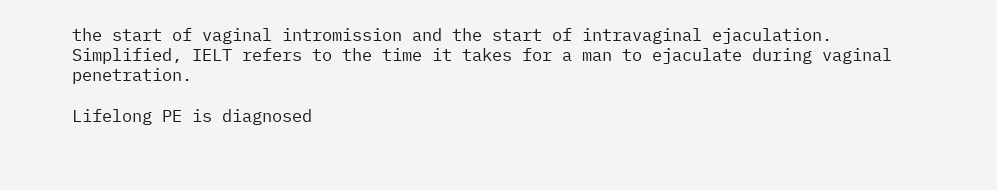the start of vaginal intromission and the start of intravaginal ejaculation. Simplified, IELT refers to the time it takes for a man to ejaculate during vaginal penetration.

Lifelong PE is diagnosed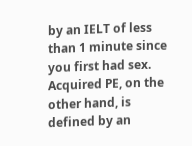by an IELT of less than 1 minute since you first had sex. Acquired PE, on the other hand, is defined by an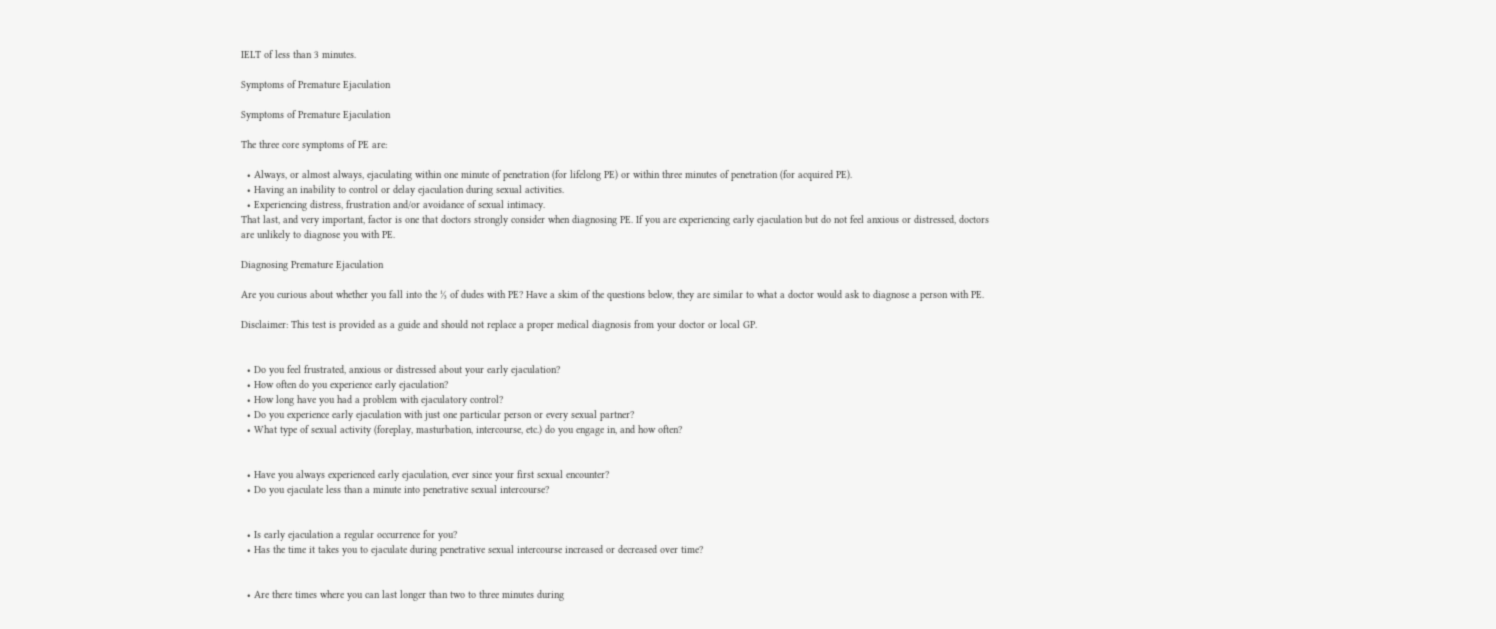IELT of less than 3 minutes.

Symptoms of Premature Ejaculation

Symptoms of Premature Ejaculation

The three core symptoms of PE are:

  • Always, or almost always, ejaculating within one minute of penetration (for lifelong PE) or within three minutes of penetration (for acquired PE).
  • Having an inability to control or delay ejaculation during sexual activities.
  • Experiencing distress, frustration and/or avoidance of sexual intimacy.
That last, and very important, factor is one that doctors strongly consider when diagnosing PE. If you are experiencing early ejaculation but do not feel anxious or distressed, doctors are unlikely to diagnose you with PE.

Diagnosing Premature Ejaculation

Are you curious about whether you fall into the ⅓ of dudes with PE? Have a skim of the questions below, they are similar to what a doctor would ask to diagnose a person with PE.

Disclaimer: This test is provided as a guide and should not replace a proper medical diagnosis from your doctor or local GP.


  • Do you feel frustrated, anxious or distressed about your early ejaculation?
  • How often do you experience early ejaculation?
  • How long have you had a problem with ejaculatory control?
  • Do you experience early ejaculation with just one particular person or every sexual partner?
  • What type of sexual activity (foreplay, masturbation, intercourse, etc.) do you engage in, and how often?


  • Have you always experienced early ejaculation, ever since your first sexual encounter?
  • Do you ejaculate less than a minute into penetrative sexual intercourse?


  • Is early ejaculation a regular occurrence for you?
  • Has the time it takes you to ejaculate during penetrative sexual intercourse increased or decreased over time?


  • Are there times where you can last longer than two to three minutes during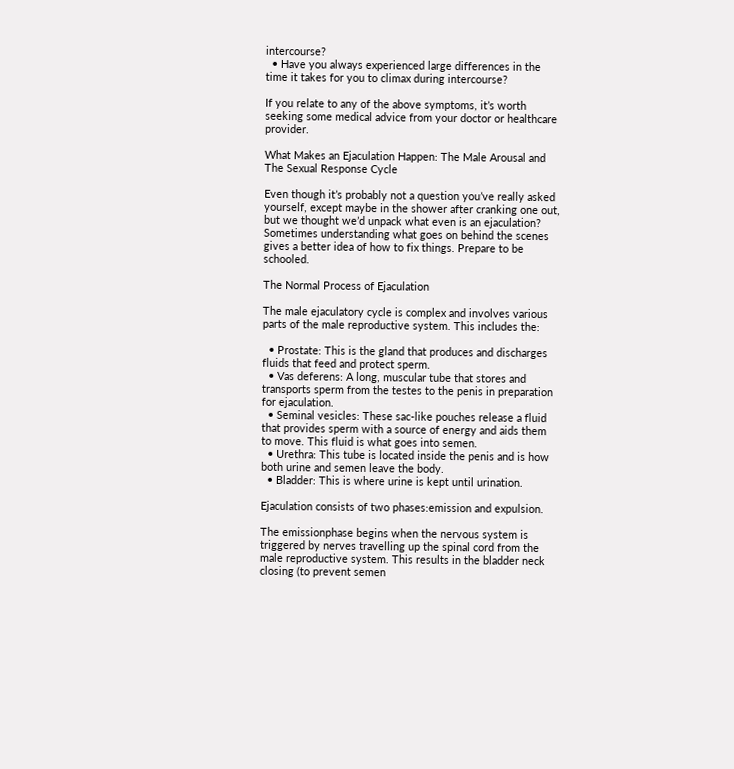intercourse?
  • Have you always experienced large differences in the time it takes for you to climax during intercourse?

If you relate to any of the above symptoms, it’s worth seeking some medical advice from your doctor or healthcare provider.

What Makes an Ejaculation Happen: The Male Arousal and The Sexual Response Cycle

Even though it’s probably not a question you’ve really asked yourself, except maybe in the shower after cranking one out, but we thought we’d unpack what even is an ejaculation? Sometimes understanding what goes on behind the scenes gives a better idea of how to fix things. Prepare to be schooled.

The Normal Process of Ejaculation

The male ejaculatory cycle is complex and involves various parts of the male reproductive system. This includes the:

  • Prostate: This is the gland that produces and discharges fluids that feed and protect sperm.
  • Vas deferens: A long, muscular tube that stores and transports sperm from the testes to the penis in preparation for ejaculation.
  • Seminal vesicles: These sac-like pouches release a fluid that provides sperm with a source of energy and aids them to move. This fluid is what goes into semen.
  • Urethra: This tube is located inside the penis and is how both urine and semen leave the body.
  • Bladder: This is where urine is kept until urination.

Ejaculation consists of two phases:emission and expulsion.

The emissionphase begins when the nervous system is triggered by nerves travelling up the spinal cord from the male reproductive system. This results in the bladder neck closing (to prevent semen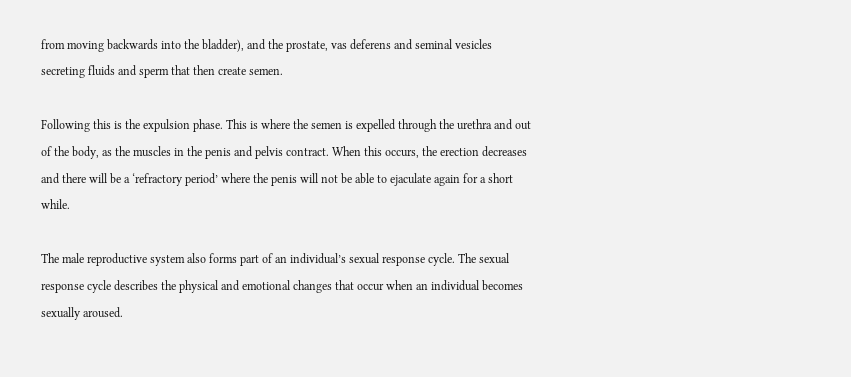from moving backwards into the bladder), and the prostate, vas deferens and seminal vesicles secreting fluids and sperm that then create semen.

Following this is the expulsion phase. This is where the semen is expelled through the urethra and out of the body, as the muscles in the penis and pelvis contract. When this occurs, the erection decreases and there will be a ‘refractory period’ where the penis will not be able to ejaculate again for a short while.

The male reproductive system also forms part of an individual’s sexual response cycle. The sexual response cycle describes the physical and emotional changes that occur when an individual becomes sexually aroused.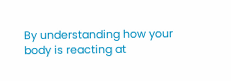By understanding how your body is reacting at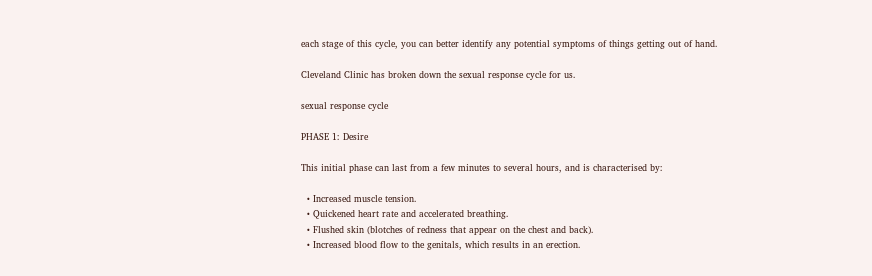each stage of this cycle, you can better identify any potential symptoms of things getting out of hand.

Cleveland Clinic has broken down the sexual response cycle for us.

sexual response cycle

PHASE 1: Desire

This initial phase can last from a few minutes to several hours, and is characterised by:

  • Increased muscle tension.
  • Quickened heart rate and accelerated breathing.
  • Flushed skin (blotches of redness that appear on the chest and back).
  • Increased blood flow to the genitals, which results in an erection.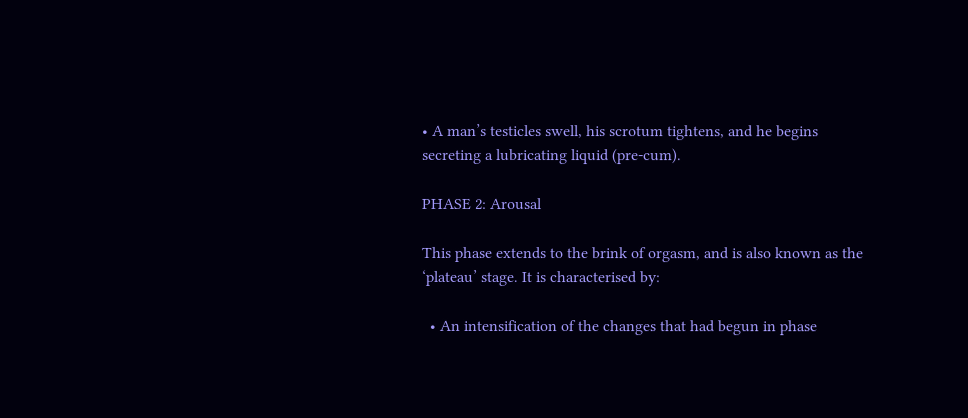• A man’s testicles swell, his scrotum tightens, and he begins secreting a lubricating liquid (pre-cum).

PHASE 2: Arousal

This phase extends to the brink of orgasm, and is also known as the ‘plateau’ stage. It is characterised by:

  • An intensification of the changes that had begun in phase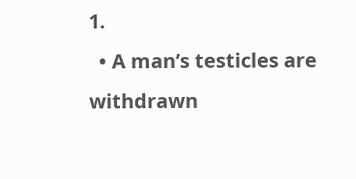1.
  • A man’s testicles are withdrawn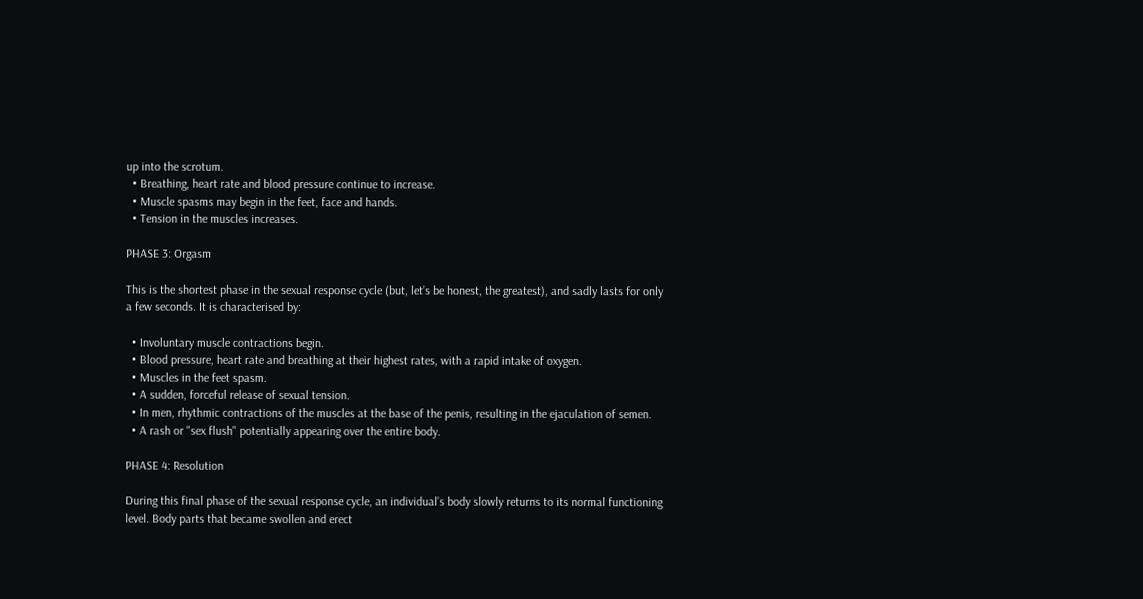up into the scrotum.
  • Breathing, heart rate and blood pressure continue to increase.
  • Muscle spasms may begin in the feet, face and hands.
  • Tension in the muscles increases.

PHASE 3: Orgasm

This is the shortest phase in the sexual response cycle (but, let’s be honest, the greatest), and sadly lasts for only a few seconds. It is characterised by:

  • Involuntary muscle contractions begin.
  • Blood pressure, heart rate and breathing at their highest rates, with a rapid intake of oxygen.
  • Muscles in the feet spasm.
  • A sudden, forceful release of sexual tension.
  • In men, rhythmic contractions of the muscles at the base of the penis, resulting in the ejaculation of semen.
  • A rash or "sex flush" potentially appearing over the entire body.

PHASE 4: Resolution

During this final phase of the sexual response cycle, an individual’s body slowly returns to its normal functioning level. Body parts that became swollen and erect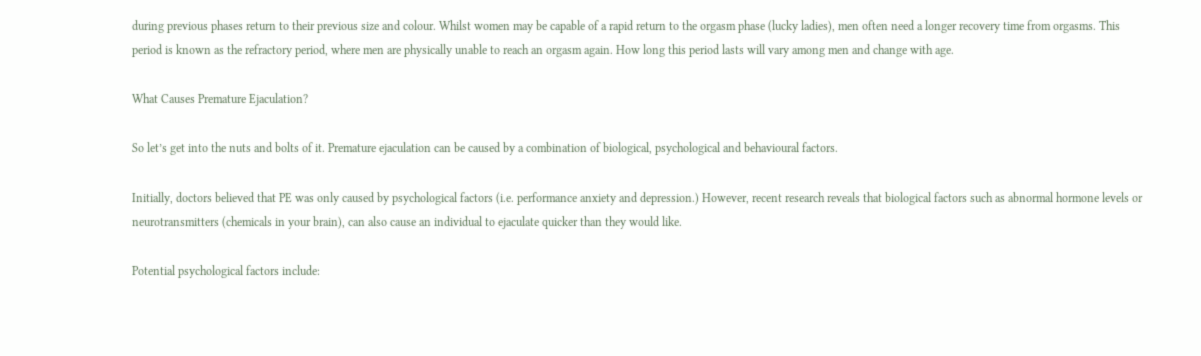during previous phases return to their previous size and colour. Whilst women may be capable of a rapid return to the orgasm phase (lucky ladies), men often need a longer recovery time from orgasms. This period is known as the refractory period, where men are physically unable to reach an orgasm again. How long this period lasts will vary among men and change with age.

What Causes Premature Ejaculation?

So let’s get into the nuts and bolts of it. Premature ejaculation can be caused by a combination of biological, psychological and behavioural factors.

Initially, doctors believed that PE was only caused by psychological factors (i.e. performance anxiety and depression.) However, recent research reveals that biological factors such as abnormal hormone levels or neurotransmitters (chemicals in your brain), can also cause an individual to ejaculate quicker than they would like.

Potential psychological factors include: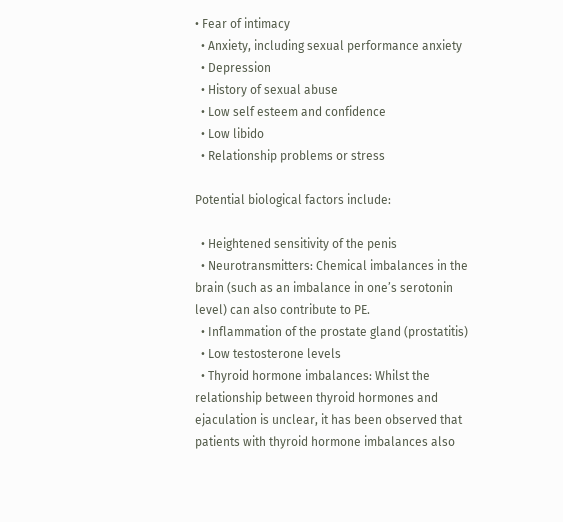• Fear of intimacy
  • Anxiety, including sexual performance anxiety
  • Depression
  • History of sexual abuse
  • Low self esteem and confidence
  • Low libido
  • Relationship problems or stress

Potential biological factors include:

  • Heightened sensitivity of the penis
  • Neurotransmitters: Chemical imbalances in the brain (such as an imbalance in one’s serotonin level) can also contribute to PE.
  • Inflammation of the prostate gland (prostatitis)
  • Low testosterone levels
  • Thyroid hormone imbalances: Whilst the relationship between thyroid hormones and ejaculation is unclear, it has been observed that patients with thyroid hormone imbalances also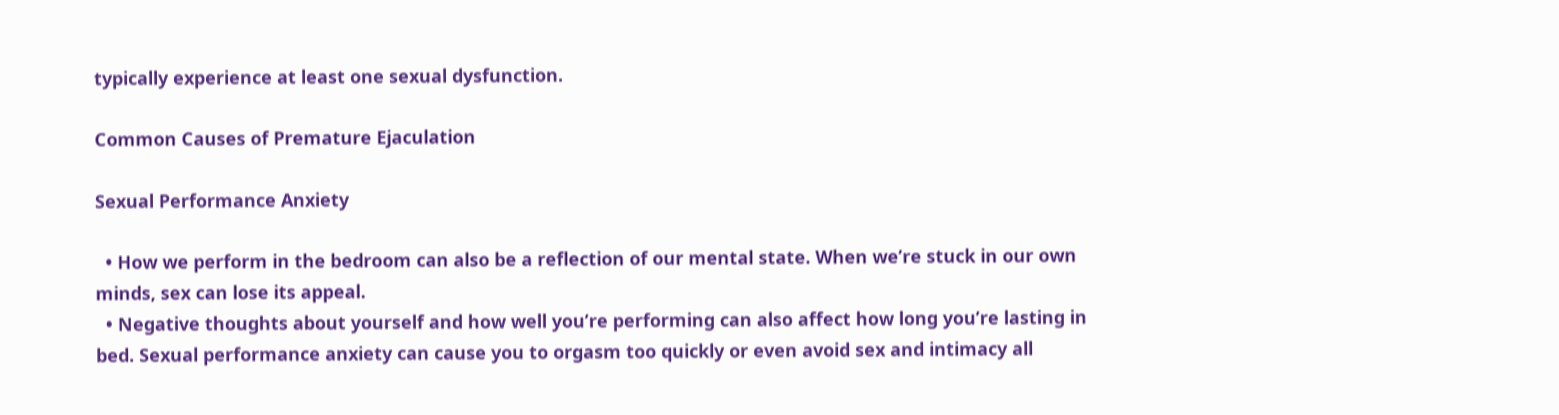typically experience at least one sexual dysfunction.

Common Causes of Premature Ejaculation

Sexual Performance Anxiety

  • How we perform in the bedroom can also be a reflection of our mental state. When we’re stuck in our own minds, sex can lose its appeal.
  • Negative thoughts about yourself and how well you’re performing can also affect how long you’re lasting in bed. Sexual performance anxiety can cause you to orgasm too quickly or even avoid sex and intimacy all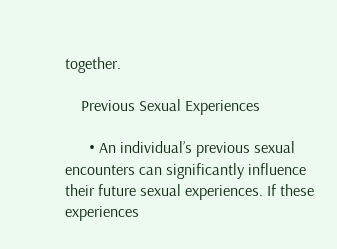together.

    Previous Sexual Experiences

      • An individual’s previous sexual encounters can significantly influence their future sexual experiences. If these experiences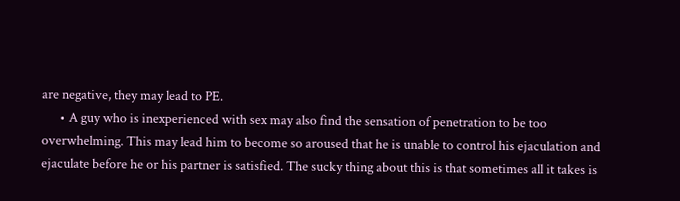are negative, they may lead to PE.
      • A guy who is inexperienced with sex may also find the sensation of penetration to be too overwhelming. This may lead him to become so aroused that he is unable to control his ejaculation and ejaculate before he or his partner is satisfied. The sucky thing about this is that sometimes all it takes is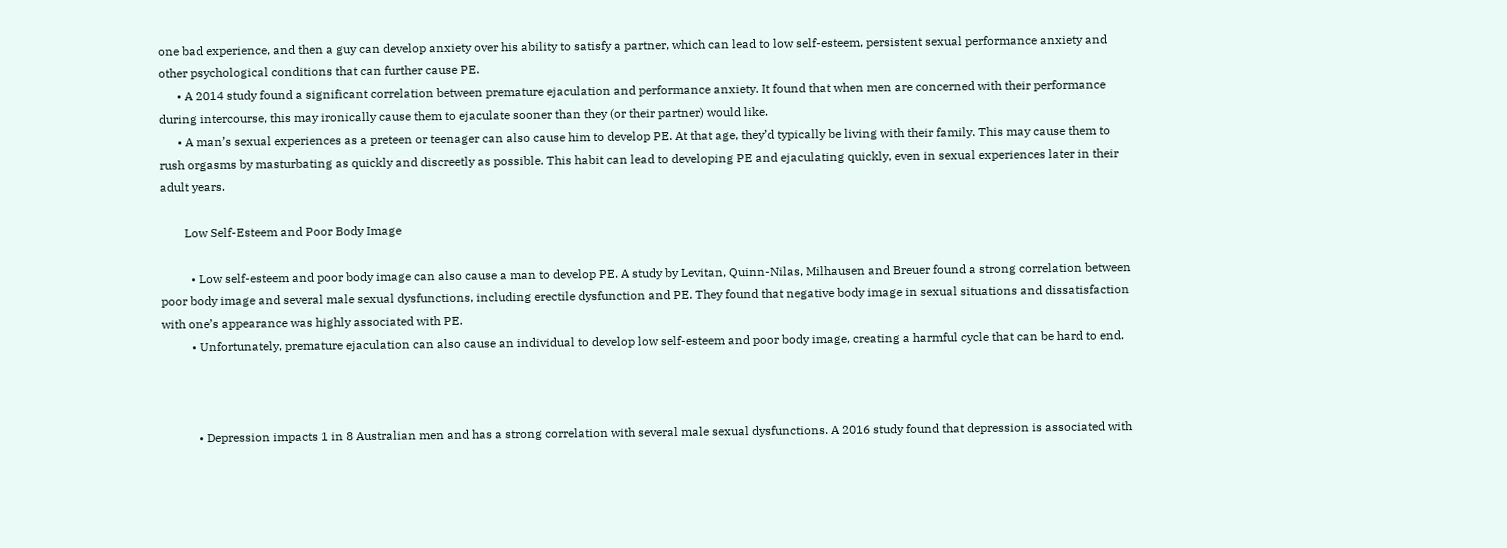one bad experience, and then a guy can develop anxiety over his ability to satisfy a partner, which can lead to low self-esteem, persistent sexual performance anxiety and other psychological conditions that can further cause PE.
      • A 2014 study found a significant correlation between premature ejaculation and performance anxiety. It found that when men are concerned with their performance during intercourse, this may ironically cause them to ejaculate sooner than they (or their partner) would like.
      • A man’s sexual experiences as a preteen or teenager can also cause him to develop PE. At that age, they’d typically be living with their family. This may cause them to rush orgasms by masturbating as quickly and discreetly as possible. This habit can lead to developing PE and ejaculating quickly, even in sexual experiences later in their adult years.

        Low Self-Esteem and Poor Body Image

          • Low self-esteem and poor body image can also cause a man to develop PE. A study by Levitan, Quinn-Nilas, Milhausen and Breuer found a strong correlation between poor body image and several male sexual dysfunctions, including erectile dysfunction and PE. They found that negative body image in sexual situations and dissatisfaction with one’s appearance was highly associated with PE.
          • Unfortunately, premature ejaculation can also cause an individual to develop low self-esteem and poor body image, creating a harmful cycle that can be hard to end.



            • Depression impacts 1 in 8 Australian men and has a strong correlation with several male sexual dysfunctions. A 2016 study found that depression is associated with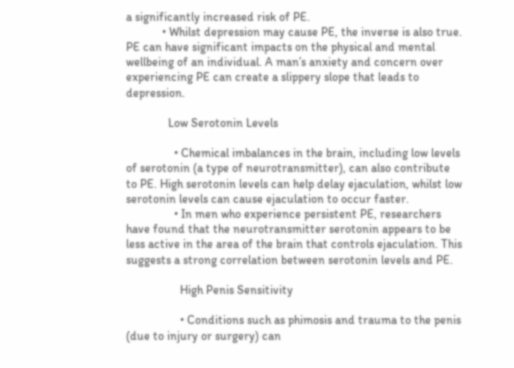a significantly increased risk of PE.
            • Whilst depression may cause PE, the inverse is also true. PE can have significant impacts on the physical and mental wellbeing of an individual. A man’s anxiety and concern over experiencing PE can create a slippery slope that leads to depression.

              Low Serotonin Levels

                • Chemical imbalances in the brain, including low levels of serotonin (a type of neurotransmitter), can also contribute to PE. High serotonin levels can help delay ejaculation, whilst low serotonin levels can cause ejaculation to occur faster.
                • In men who experience persistent PE, researchers have found that the neurotransmitter serotonin appears to be less active in the area of the brain that controls ejaculation. This suggests a strong correlation between serotonin levels and PE.

                  High Penis Sensitivity

                  • Conditions such as phimosis and trauma to the penis (due to injury or surgery) can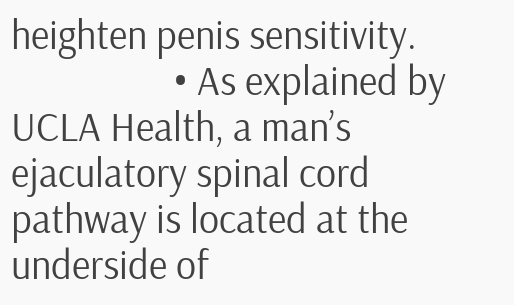heighten penis sensitivity.
                  • As explained by UCLA Health, a man’s ejaculatory spinal cord pathway is located at the underside of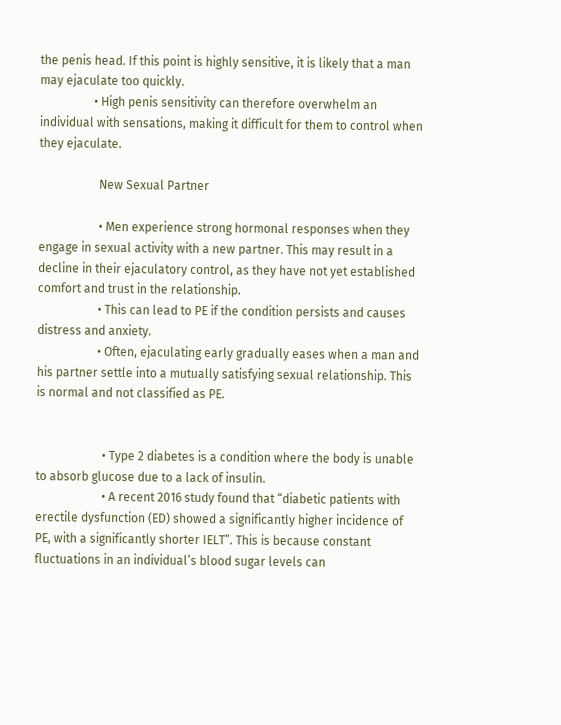the penis head. If this point is highly sensitive, it is likely that a man may ejaculate too quickly.
                  • High penis sensitivity can therefore overwhelm an individual with sensations, making it difficult for them to control when they ejaculate.

                    New Sexual Partner

                    • Men experience strong hormonal responses when they engage in sexual activity with a new partner. This may result in a decline in their ejaculatory control, as they have not yet established comfort and trust in the relationship.
                    • This can lead to PE if the condition persists and causes distress and anxiety.
                    • Often, ejaculating early gradually eases when a man and his partner settle into a mutually satisfying sexual relationship. This is normal and not classified as PE.


                      • Type 2 diabetes is a condition where the body is unable to absorb glucose due to a lack of insulin.
                      • A recent 2016 study found that “diabetic patients with erectile dysfunction (ED) showed a significantly higher incidence of PE, with a significantly shorter IELT”. This is because constant fluctuations in an individual’s blood sugar levels can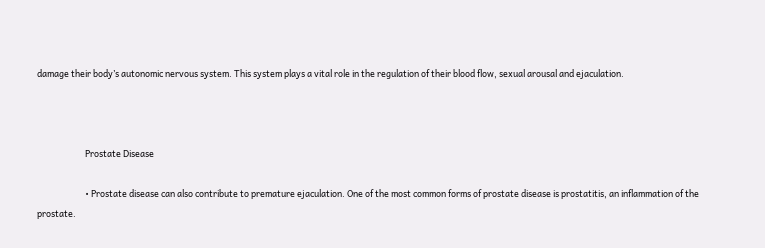damage their body’s autonomic nervous system. This system plays a vital role in the regulation of their blood flow, sexual arousal and ejaculation.



                        Prostate Disease

                        • Prostate disease can also contribute to premature ejaculation. One of the most common forms of prostate disease is prostatitis, an inflammation of the prostate.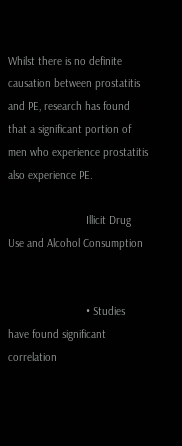Whilst there is no definite causation between prostatitis and PE, research has found that a significant portion of men who experience prostatitis also experience PE.

                          Illicit Drug Use and Alcohol Consumption


                          • Studies have found significant correlation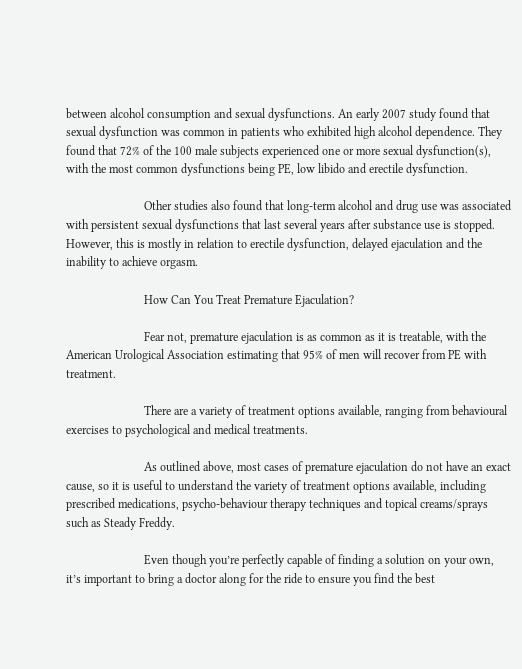between alcohol consumption and sexual dysfunctions. An early 2007 study found that sexual dysfunction was common in patients who exhibited high alcohol dependence. They found that 72% of the 100 male subjects experienced one or more sexual dysfunction(s), with the most common dysfunctions being PE, low libido and erectile dysfunction.

                          Other studies also found that long-term alcohol and drug use was associated with persistent sexual dysfunctions that last several years after substance use is stopped. However, this is mostly in relation to erectile dysfunction, delayed ejaculation and the inability to achieve orgasm.

                          How Can You Treat Premature Ejaculation?

                          Fear not, premature ejaculation is as common as it is treatable, with the American Urological Association estimating that 95% of men will recover from PE with treatment.

                          There are a variety of treatment options available, ranging from behavioural exercises to psychological and medical treatments.

                          As outlined above, most cases of premature ejaculation do not have an exact cause, so it is useful to understand the variety of treatment options available, including prescribed medications, psycho-behaviour therapy techniques and topical creams/sprays such as Steady Freddy.

                          Even though you’re perfectly capable of finding a solution on your own, it’s important to bring a doctor along for the ride to ensure you find the best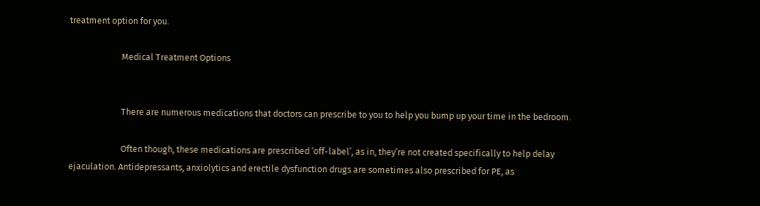treatment option for you.

                          Medical Treatment Options


                          There are numerous medications that doctors can prescribe to you to help you bump up your time in the bedroom.

                          Often though, these medications are prescribed ‘off-label’, as in, they’re not created specifically to help delay ejaculation. Antidepressants, anxiolytics and erectile dysfunction drugs are sometimes also prescribed for PE, as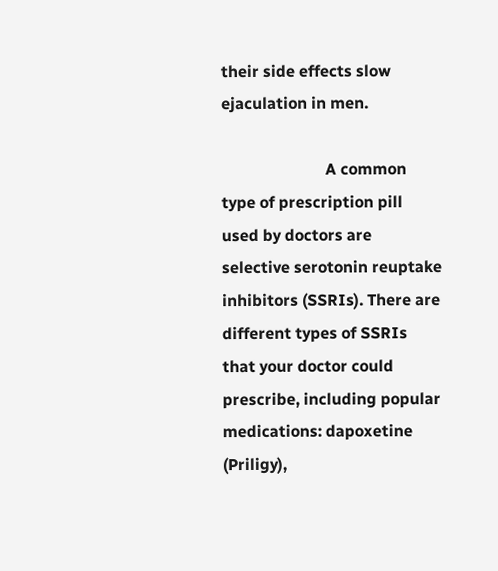their side effects slow ejaculation in men.

                          A common type of prescription pill used by doctors are selective serotonin reuptake inhibitors (SSRIs). There are different types of SSRIs that your doctor could prescribe, including popular medications: dapoxetine (Priligy),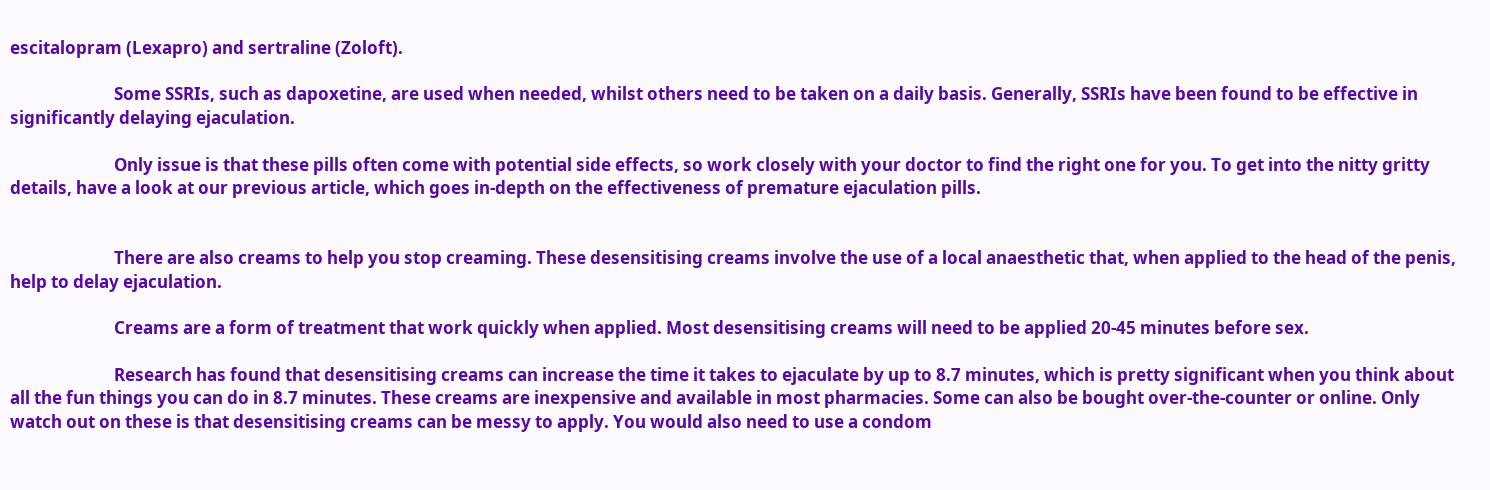escitalopram (Lexapro) and sertraline (Zoloft).

                          Some SSRIs, such as dapoxetine, are used when needed, whilst others need to be taken on a daily basis. Generally, SSRIs have been found to be effective in significantly delaying ejaculation.

                          Only issue is that these pills often come with potential side effects, so work closely with your doctor to find the right one for you. To get into the nitty gritty details, have a look at our previous article, which goes in-depth on the effectiveness of premature ejaculation pills.


                          There are also creams to help you stop creaming. These desensitising creams involve the use of a local anaesthetic that, when applied to the head of the penis, help to delay ejaculation.

                          Creams are a form of treatment that work quickly when applied. Most desensitising creams will need to be applied 20-45 minutes before sex.

                          Research has found that desensitising creams can increase the time it takes to ejaculate by up to 8.7 minutes, which is pretty significant when you think about all the fun things you can do in 8.7 minutes. These creams are inexpensive and available in most pharmacies. Some can also be bought over-the-counter or online. Only watch out on these is that desensitising creams can be messy to apply. You would also need to use a condom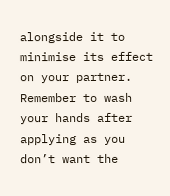alongside it to minimise its effect on your partner. Remember to wash your hands after applying as you don’t want the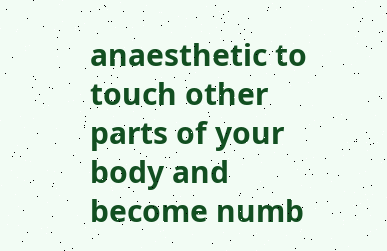anaesthetic to touch other parts of your body and become numb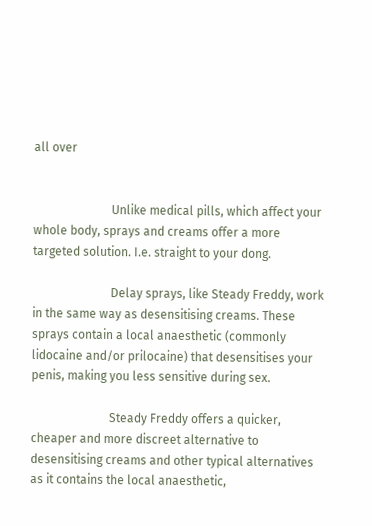all over


                          Unlike medical pills, which affect your whole body, sprays and creams offer a more targeted solution. I.e. straight to your dong.

                          Delay sprays, like Steady Freddy, work in the same way as desensitising creams. These sprays contain a local anaesthetic (commonly lidocaine and/or prilocaine) that desensitises your penis, making you less sensitive during sex.

                          Steady Freddy offers a quicker, cheaper and more discreet alternative to desensitising creams and other typical alternatives as it contains the local anaesthetic,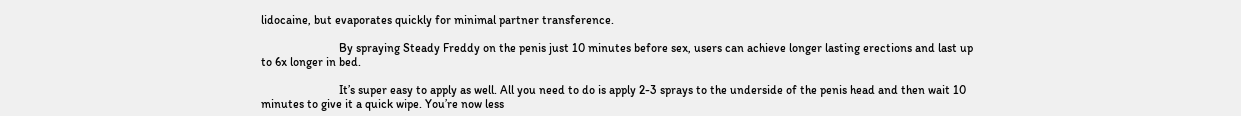lidocaine, but evaporates quickly for minimal partner transference.

                          By spraying Steady Freddy on the penis just 10 minutes before sex, users can achieve longer lasting erections and last up to 6x longer in bed.

                          It’s super easy to apply as well. All you need to do is apply 2-3 sprays to the underside of the penis head and then wait 10 minutes to give it a quick wipe. You’re now less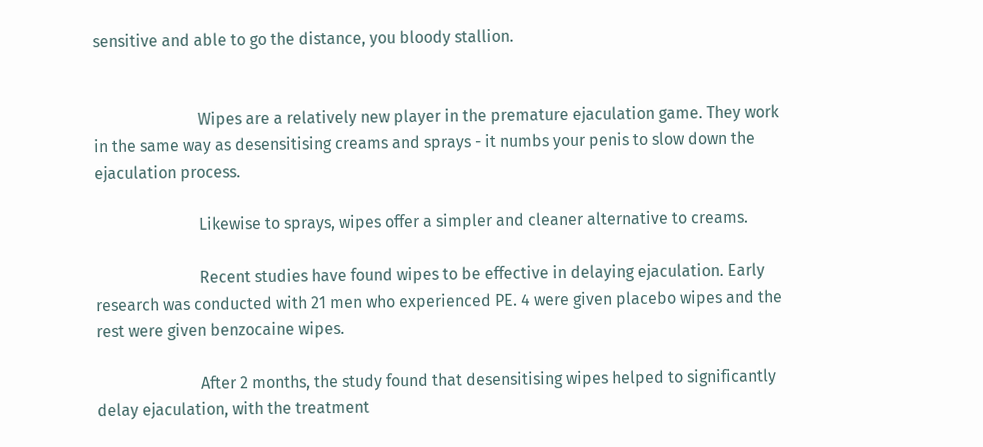sensitive and able to go the distance, you bloody stallion.


                          Wipes are a relatively new player in the premature ejaculation game. They work in the same way as desensitising creams and sprays - it numbs your penis to slow down the ejaculation process.

                          Likewise to sprays, wipes offer a simpler and cleaner alternative to creams.

                          Recent studies have found wipes to be effective in delaying ejaculation. Early research was conducted with 21 men who experienced PE. 4 were given placebo wipes and the rest were given benzocaine wipes.

                          After 2 months, the study found that desensitising wipes helped to significantly delay ejaculation, with the treatment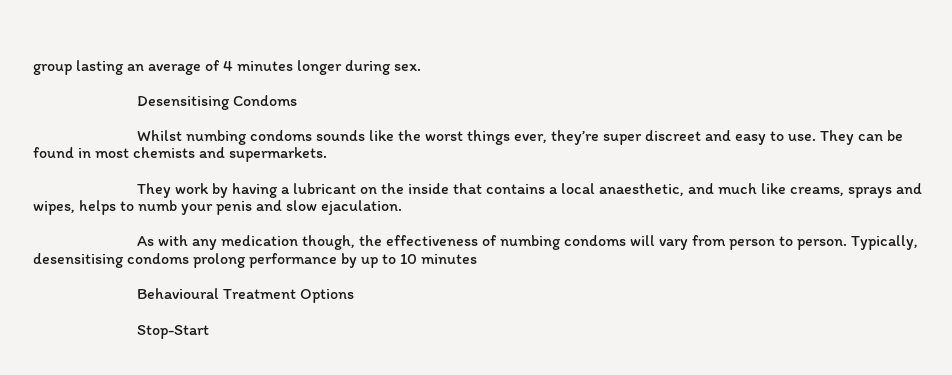group lasting an average of 4 minutes longer during sex.

                          Desensitising Condoms

                          Whilst numbing condoms sounds like the worst things ever, they’re super discreet and easy to use. They can be found in most chemists and supermarkets.

                          They work by having a lubricant on the inside that contains a local anaesthetic, and much like creams, sprays and wipes, helps to numb your penis and slow ejaculation.

                          As with any medication though, the effectiveness of numbing condoms will vary from person to person. Typically, desensitising condoms prolong performance by up to 10 minutes

                          Behavioural Treatment Options

                          Stop-Start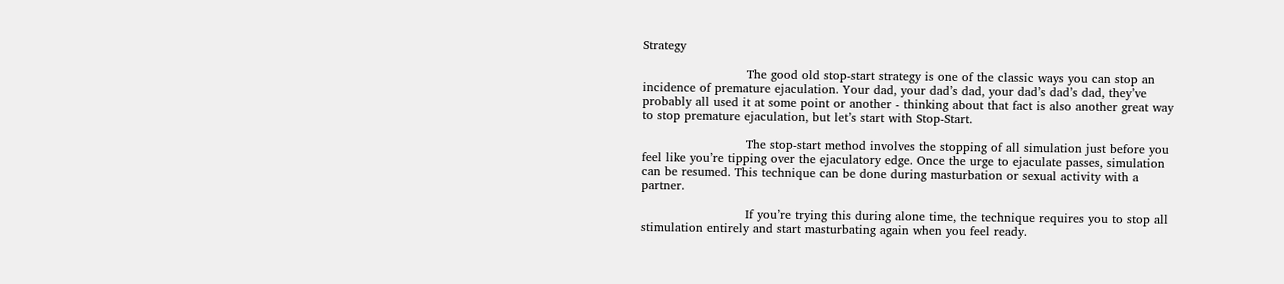Strategy

                          The good old stop-start strategy is one of the classic ways you can stop an incidence of premature ejaculation. Your dad, your dad’s dad, your dad’s dad’s dad, they’ve probably all used it at some point or another - thinking about that fact is also another great way to stop premature ejaculation, but let’s start with Stop-Start.

                          The stop-start method involves the stopping of all simulation just before you feel like you’re tipping over the ejaculatory edge. Once the urge to ejaculate passes, simulation can be resumed. This technique can be done during masturbation or sexual activity with a partner.

                          If you’re trying this during alone time, the technique requires you to stop all stimulation entirely and start masturbating again when you feel ready.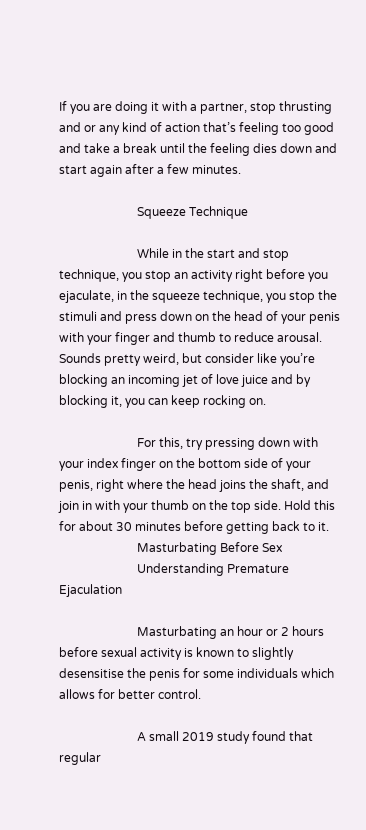If you are doing it with a partner, stop thrusting and or any kind of action that’s feeling too good and take a break until the feeling dies down and start again after a few minutes.

                          Squeeze Technique

                          While in the start and stop technique, you stop an activity right before you ejaculate, in the squeeze technique, you stop the stimuli and press down on the head of your penis with your finger and thumb to reduce arousal. Sounds pretty weird, but consider like you’re blocking an incoming jet of love juice and by blocking it, you can keep rocking on.

                          For this, try pressing down with your index finger on the bottom side of your penis, right where the head joins the shaft, and join in with your thumb on the top side. Hold this for about 30 minutes before getting back to it.
                          Masturbating Before Sex
                          Understanding Premature Ejaculation

                          Masturbating an hour or 2 hours before sexual activity is known to slightly desensitise the penis for some individuals which allows for better control.

                          A small 2019 study found that regular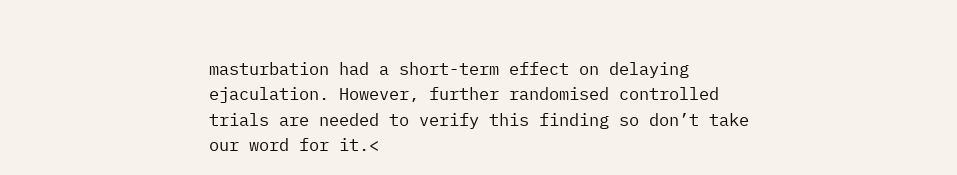masturbation had a short-term effect on delaying ejaculation. However, further randomised controlled trials are needed to verify this finding so don’t take our word for it.<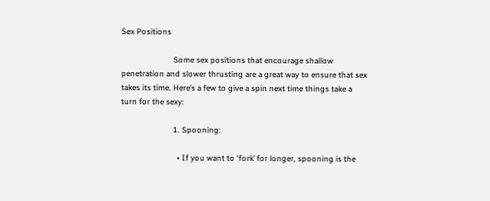Sex Positions

                          Some sex positions that encourage shallow penetration and slower thrusting are a great way to ensure that sex takes its time. Here’s a few to give a spin next time things take a turn for the sexy:

                          1. Spooning:

                            • If you want to ‘fork’ for longer, spooning is the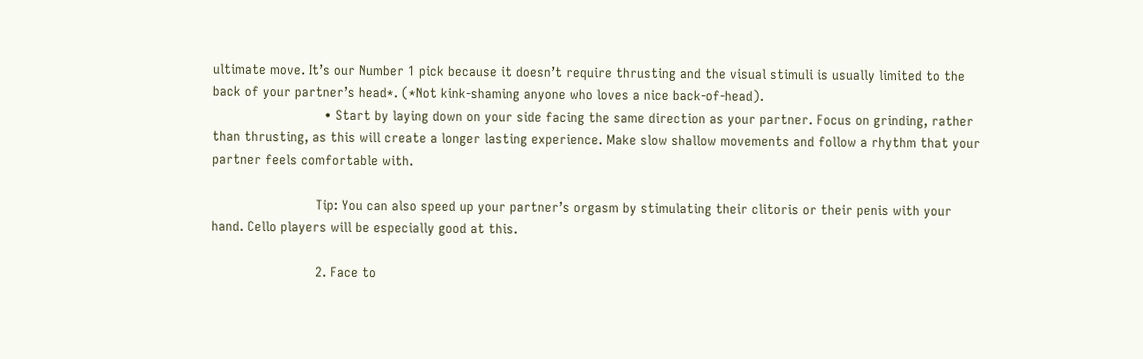ultimate move. It’s our Number 1 pick because it doesn’t require thrusting and the visual stimuli is usually limited to the back of your partner’s head*. (*Not kink-shaming anyone who loves a nice back-of-head).
                            • Start by laying down on your side facing the same direction as your partner. Focus on grinding, rather than thrusting, as this will create a longer lasting experience. Make slow shallow movements and follow a rhythm that your partner feels comfortable with.

                          Tip: You can also speed up your partner’s orgasm by stimulating their clitoris or their penis with your hand. Cello players will be especially good at this.

                          2. Face to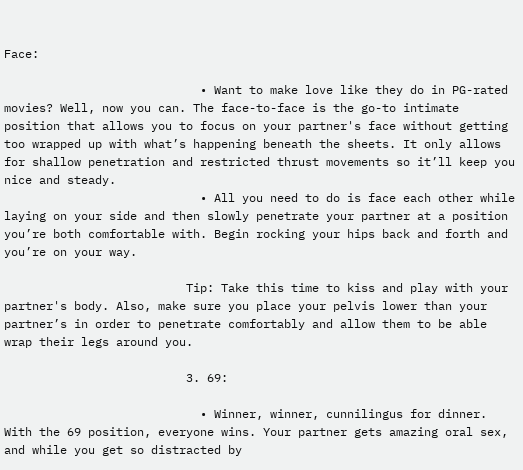Face:

                            • Want to make love like they do in PG-rated movies? Well, now you can. The face-to-face is the go-to intimate position that allows you to focus on your partner's face without getting too wrapped up with what’s happening beneath the sheets. It only allows for shallow penetration and restricted thrust movements so it’ll keep you nice and steady.
                            • All you need to do is face each other while laying on your side and then slowly penetrate your partner at a position you’re both comfortable with. Begin rocking your hips back and forth and you’re on your way.

                          Tip: Take this time to kiss and play with your partner's body. Also, make sure you place your pelvis lower than your partner’s in order to penetrate comfortably and allow them to be able wrap their legs around you.

                          3. 69:

                            • Winner, winner, cunnilingus for dinner. With the 69 position, everyone wins. Your partner gets amazing oral sex, and while you get so distracted by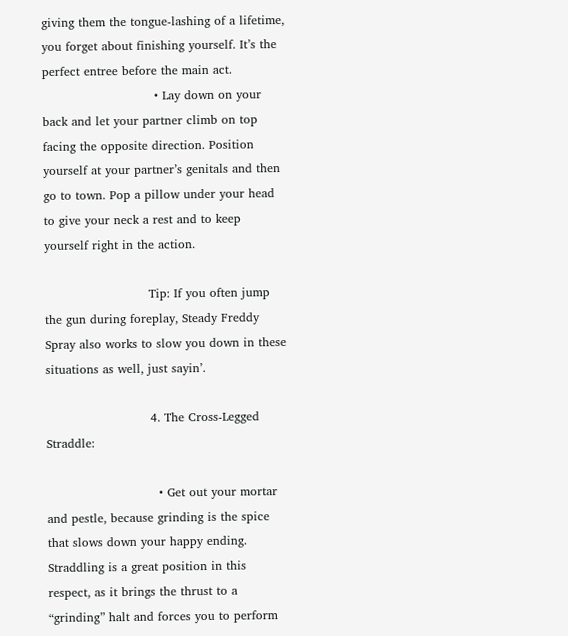giving them the tongue-lashing of a lifetime, you forget about finishing yourself. It’s the perfect entree before the main act.
                            • Lay down on your back and let your partner climb on top facing the opposite direction. Position yourself at your partner’s genitals and then go to town. Pop a pillow under your head to give your neck a rest and to keep yourself right in the action.

                          Tip: If you often jump the gun during foreplay, Steady Freddy Spray also works to slow you down in these situations as well, just sayin’.

                          4. The Cross-Legged Straddle:

                            • Get out your mortar and pestle, because grinding is the spice that slows down your happy ending. Straddling is a great position in this respect, as it brings the thrust to a “grinding” halt and forces you to perform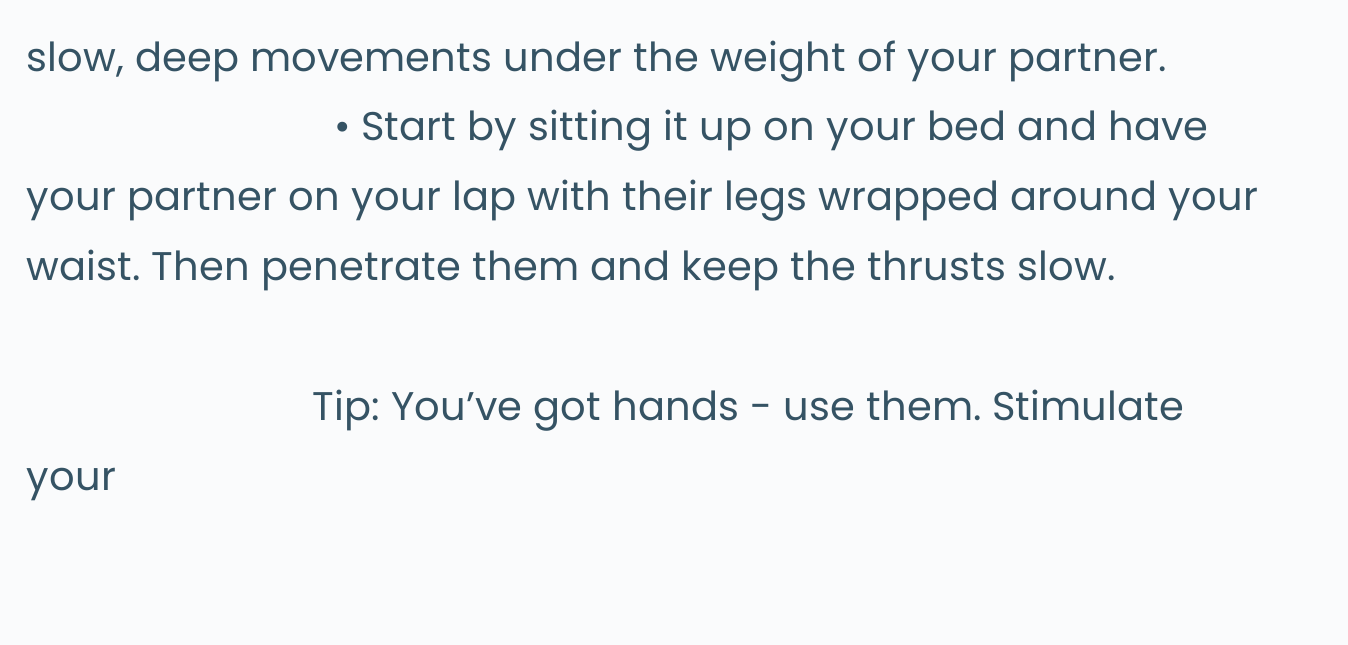slow, deep movements under the weight of your partner.
                            • Start by sitting it up on your bed and have your partner on your lap with their legs wrapped around your waist. Then penetrate them and keep the thrusts slow.

                          Tip: You’ve got hands - use them. Stimulate your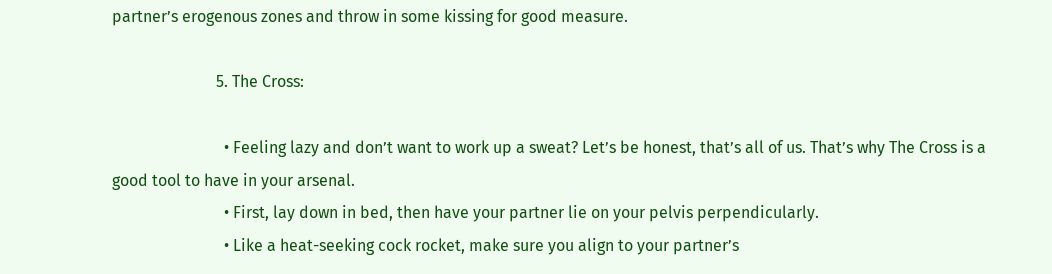partner’s erogenous zones and throw in some kissing for good measure.

                          5. The Cross:

                            • Feeling lazy and don’t want to work up a sweat? Let’s be honest, that’s all of us. That’s why The Cross is a good tool to have in your arsenal.
                            • First, lay down in bed, then have your partner lie on your pelvis perpendicularly.
                            • Like a heat-seeking cock rocket, make sure you align to your partner’s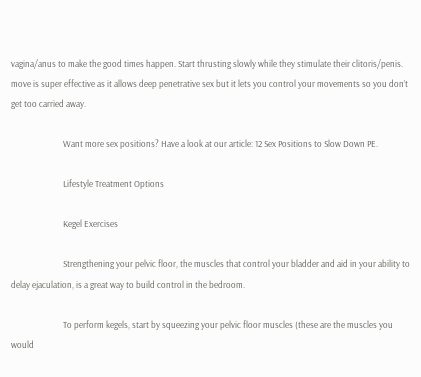vagina/anus to make the good times happen. Start thrusting slowly while they stimulate their clitoris/penis. move is super effective as it allows deep penetrative sex but it lets you control your movements so you don’t get too carried away.

                          Want more sex positions? Have a look at our article: 12 Sex Positions to Slow Down PE.

                          Lifestyle Treatment Options

                          Kegel Exercises

                          Strengthening your pelvic floor, the muscles that control your bladder and aid in your ability to delay ejaculation, is a great way to build control in the bedroom.

                          To perform kegels, start by squeezing your pelvic floor muscles (these are the muscles you would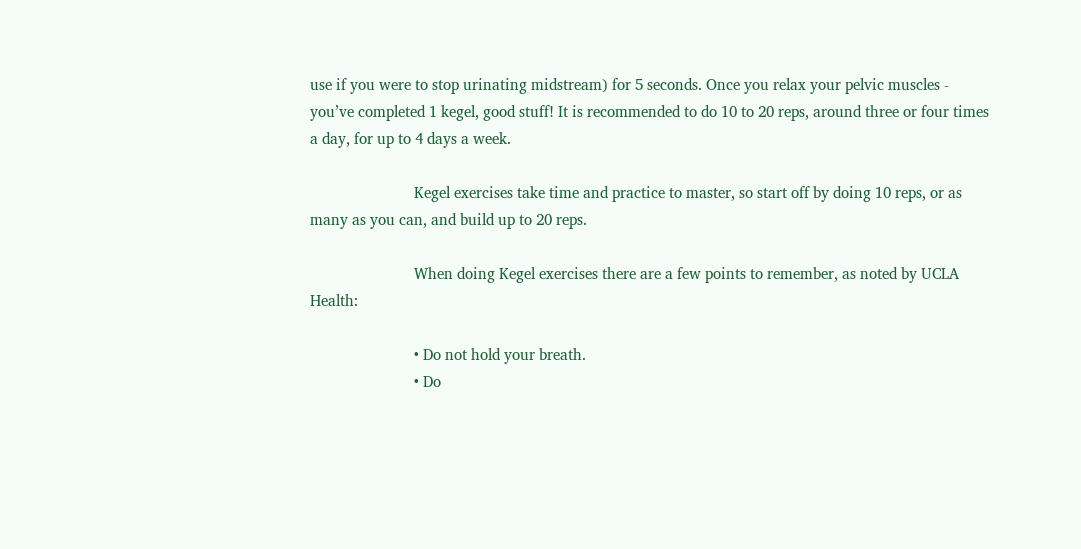use if you were to stop urinating midstream) for 5 seconds. Once you relax your pelvic muscles - you’ve completed 1 kegel, good stuff! It is recommended to do 10 to 20 reps, around three or four times a day, for up to 4 days a week.

                          Kegel exercises take time and practice to master, so start off by doing 10 reps, or as many as you can, and build up to 20 reps.

                          When doing Kegel exercises there are a few points to remember, as noted by UCLA Health:

                          • Do not hold your breath.
                          • Do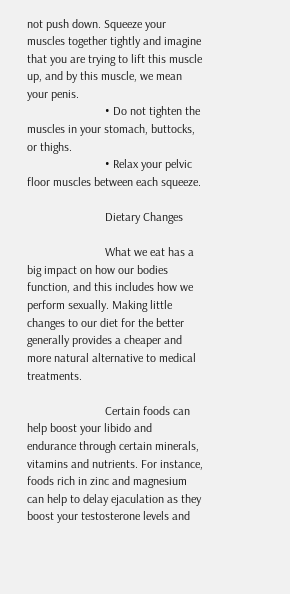not push down. Squeeze your muscles together tightly and imagine that you are trying to lift this muscle up, and by this muscle, we mean your penis.
                          • Do not tighten the muscles in your stomach, buttocks, or thighs.
                          • Relax your pelvic floor muscles between each squeeze.

                          Dietary Changes

                          What we eat has a big impact on how our bodies function, and this includes how we perform sexually. Making little changes to our diet for the better generally provides a cheaper and more natural alternative to medical treatments.

                          Certain foods can help boost your libido and endurance through certain minerals, vitamins and nutrients. For instance, foods rich in zinc and magnesium can help to delay ejaculation as they boost your testosterone levels and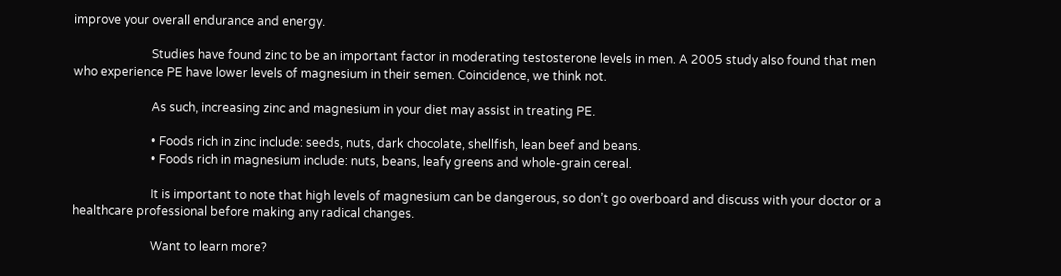improve your overall endurance and energy.

                          Studies have found zinc to be an important factor in moderating testosterone levels in men. A 2005 study also found that men who experience PE have lower levels of magnesium in their semen. Coincidence, we think not.

                          As such, increasing zinc and magnesium in your diet may assist in treating PE.

                          • Foods rich in zinc include: seeds, nuts, dark chocolate, shellfish, lean beef and beans.
                          • Foods rich in magnesium include: nuts, beans, leafy greens and whole-grain cereal.

                          It is important to note that high levels of magnesium can be dangerous, so don’t go overboard and discuss with your doctor or a healthcare professional before making any radical changes.

                          Want to learn more?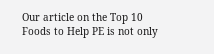Our article on the Top 10 Foods to Help PE is not only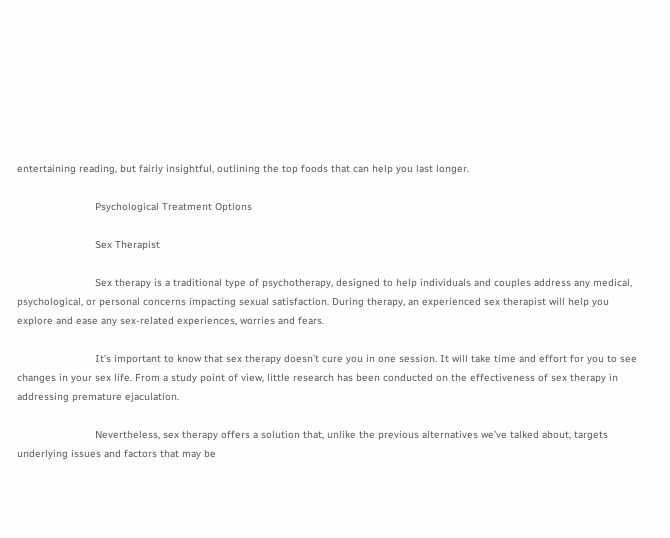entertaining reading, but fairly insightful, outlining the top foods that can help you last longer.

                          Psychological Treatment Options

                          Sex Therapist

                          Sex therapy is a traditional type of psychotherapy, designed to help individuals and couples address any medical, psychological, or personal concerns impacting sexual satisfaction. During therapy, an experienced sex therapist will help you explore and ease any sex-related experiences, worries and fears.

                          It’s important to know that sex therapy doesn’t cure you in one session. It will take time and effort for you to see changes in your sex life. From a study point of view, little research has been conducted on the effectiveness of sex therapy in addressing premature ejaculation.

                          Nevertheless, sex therapy offers a solution that, unlike the previous alternatives we’ve talked about, targets underlying issues and factors that may be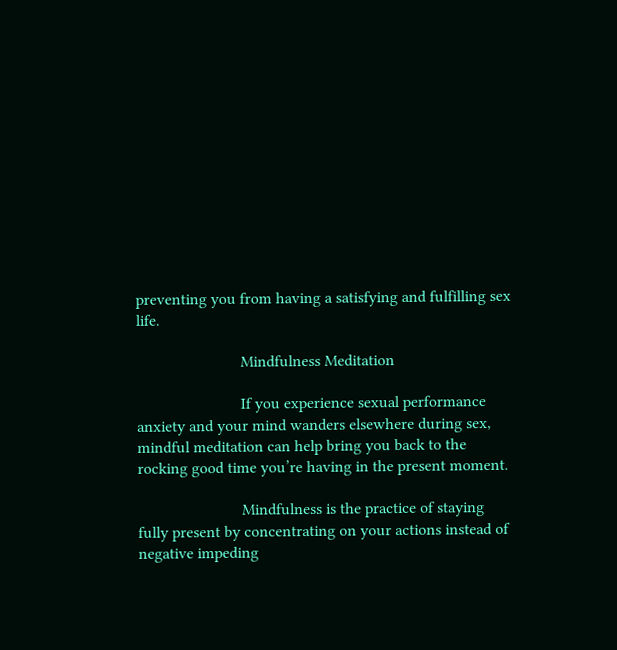preventing you from having a satisfying and fulfilling sex life.

                          Mindfulness Meditation

                          If you experience sexual performance anxiety and your mind wanders elsewhere during sex, mindful meditation can help bring you back to the rocking good time you’re having in the present moment.

                          Mindfulness is the practice of staying fully present by concentrating on your actions instead of negative impeding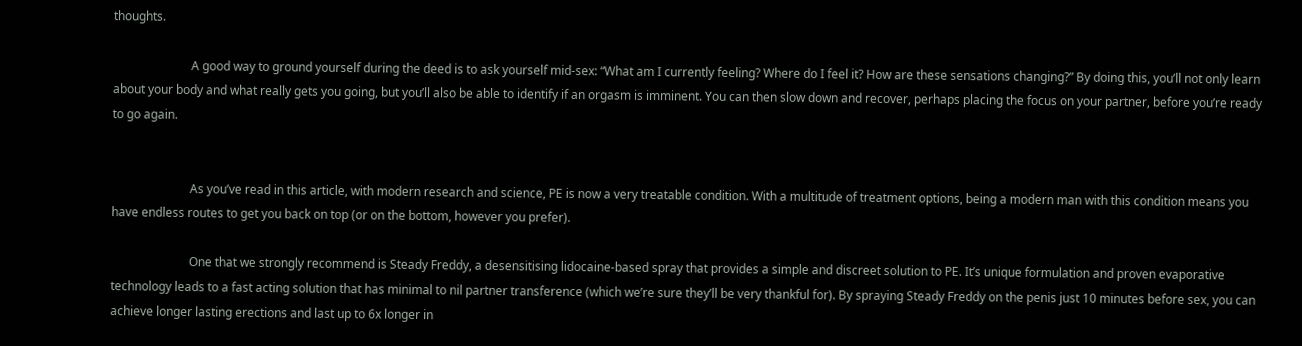thoughts.

                          A good way to ground yourself during the deed is to ask yourself mid-sex: “What am I currently feeling? Where do I feel it? How are these sensations changing?” By doing this, you’ll not only learn about your body and what really gets you going, but you’ll also be able to identify if an orgasm is imminent. You can then slow down and recover, perhaps placing the focus on your partner, before you’re ready to go again.


                          As you’ve read in this article, with modern research and science, PE is now a very treatable condition. With a multitude of treatment options, being a modern man with this condition means you have endless routes to get you back on top (or on the bottom, however you prefer).

                          One that we strongly recommend is Steady Freddy, a desensitising lidocaine-based spray that provides a simple and discreet solution to PE. It’s unique formulation and proven evaporative technology leads to a fast acting solution that has minimal to nil partner transference (which we’re sure they’ll be very thankful for). By spraying Steady Freddy on the penis just 10 minutes before sex, you can achieve longer lasting erections and last up to 6x longer in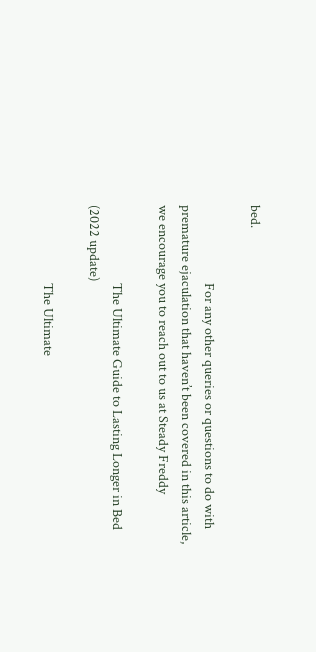bed.

                          For any other queries or questions to do with premature ejaculation that haven’t been covered in this article, we encourage you to reach out to us at Steady Freddy

                          The Ultimate Guide to Lasting Longer in Bed (2022 update)

                          The Ultimate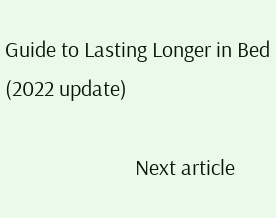Guide to Lasting Longer in Bed (2022 update)

                          Next article